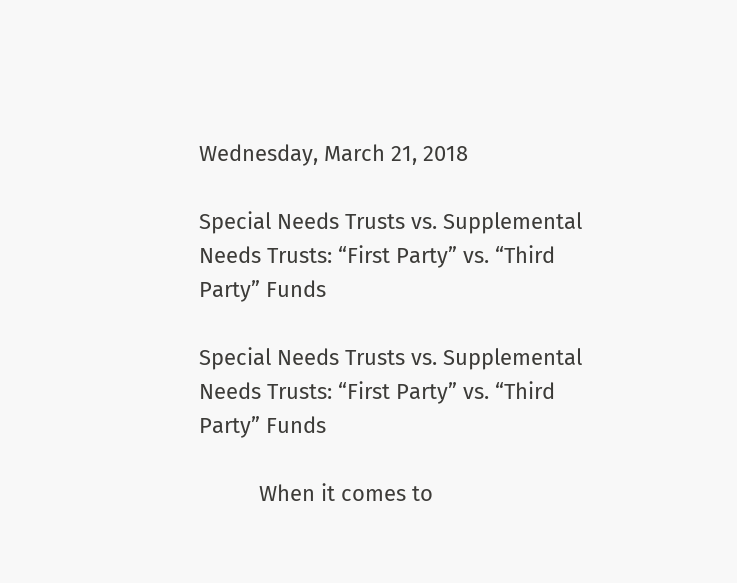Wednesday, March 21, 2018

Special Needs Trusts vs. Supplemental Needs Trusts: “First Party” vs. “Third Party” Funds

Special Needs Trusts vs. Supplemental Needs Trusts: “First Party” vs. “Third Party” Funds

          When it comes to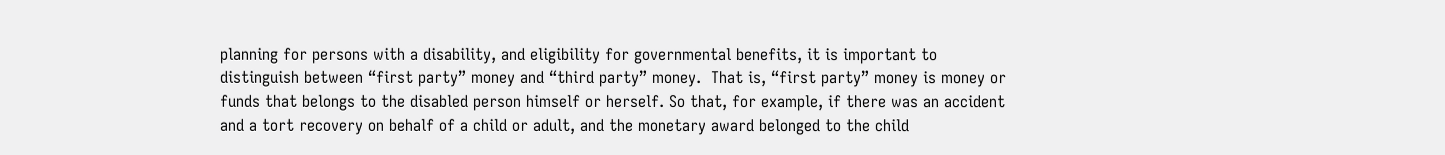planning for persons with a disability, and eligibility for governmental benefits, it is important to distinguish between “first party” money and “third party” money.  That is, “first party” money is money or funds that belongs to the disabled person himself or herself. So that, for example, if there was an accident and a tort recovery on behalf of a child or adult, and the monetary award belonged to the child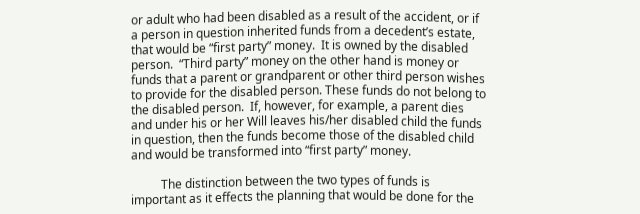or adult who had been disabled as a result of the accident, or if a person in question inherited funds from a decedent’s estate, that would be “first party” money.  It is owned by the disabled person.  “Third party” money on the other hand is money or funds that a parent or grandparent or other third person wishes to provide for the disabled person. These funds do not belong to the disabled person.  If, however, for example, a parent dies and under his or her Will leaves his/her disabled child the funds in question, then the funds become those of the disabled child and would be transformed into “first party” money.

          The distinction between the two types of funds is important as it effects the planning that would be done for the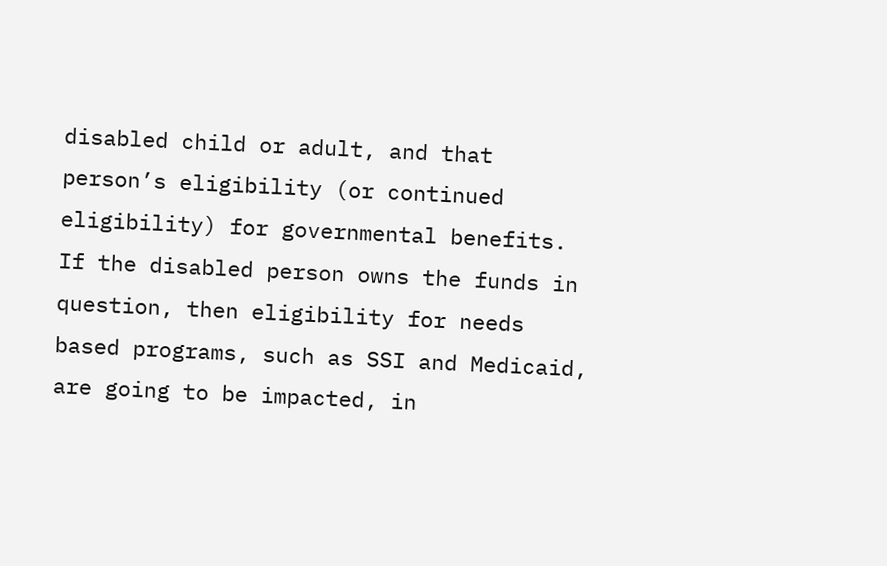disabled child or adult, and that person’s eligibility (or continued eligibility) for governmental benefits.  If the disabled person owns the funds in question, then eligibility for needs based programs, such as SSI and Medicaid, are going to be impacted, in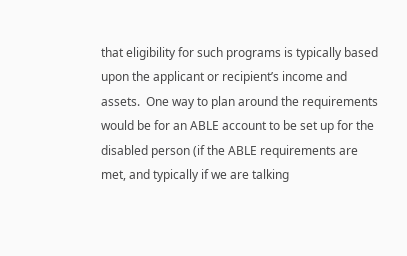that eligibility for such programs is typically based upon the applicant or recipient’s income and assets.  One way to plan around the requirements would be for an ABLE account to be set up for the disabled person (if the ABLE requirements are met, and typically if we are talking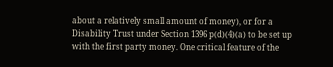about a relatively small amount of money), or for a Disability Trust under Section 1396 p(d)(4)(a) to be set up with the first party money. One critical feature of the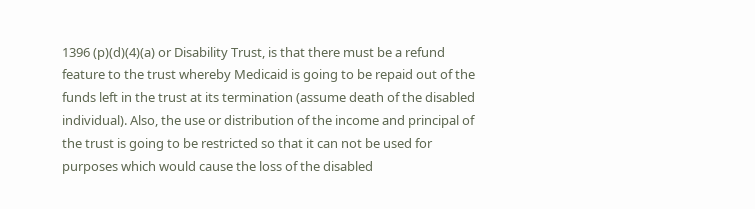1396 (p)(d)(4)(a) or Disability Trust, is that there must be a refund feature to the trust whereby Medicaid is going to be repaid out of the funds left in the trust at its termination (assume death of the disabled individual). Also, the use or distribution of the income and principal of the trust is going to be restricted so that it can not be used for purposes which would cause the loss of the disabled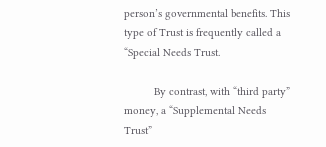person’s governmental benefits. This type of Trust is frequently called a “Special Needs Trust.

          By contrast, with “third party” money, a “Supplemental Needs Trust”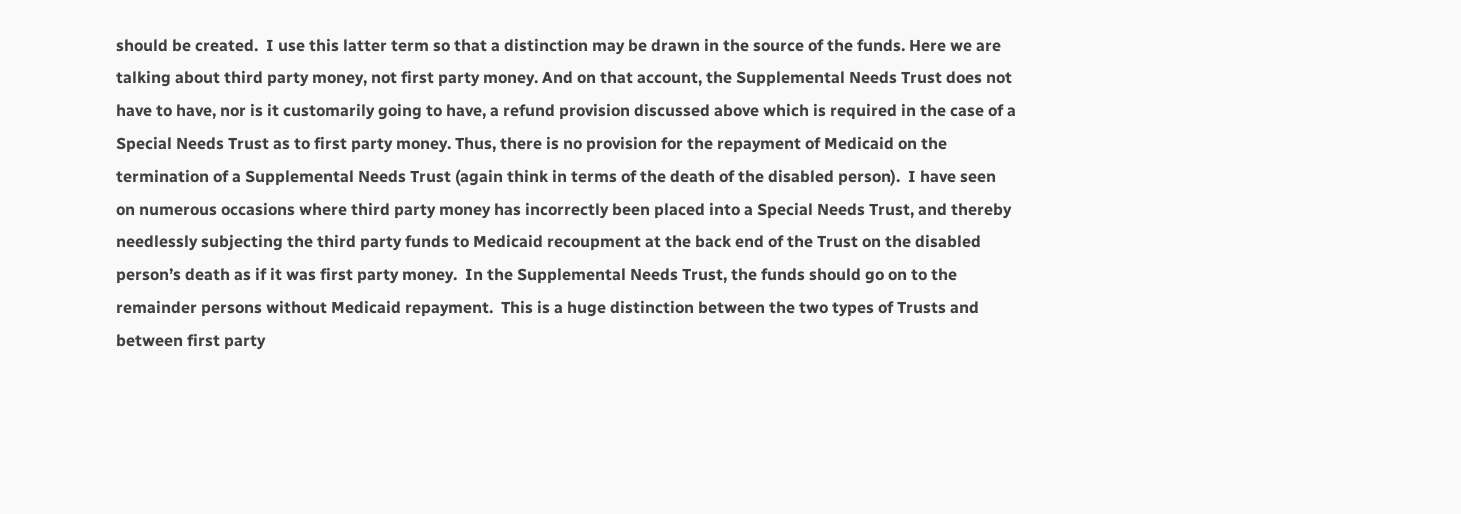should be created.  I use this latter term so that a distinction may be drawn in the source of the funds. Here we are talking about third party money, not first party money. And on that account, the Supplemental Needs Trust does not have to have, nor is it customarily going to have, a refund provision discussed above which is required in the case of a Special Needs Trust as to first party money. Thus, there is no provision for the repayment of Medicaid on the termination of a Supplemental Needs Trust (again think in terms of the death of the disabled person).  I have seen on numerous occasions where third party money has incorrectly been placed into a Special Needs Trust, and thereby needlessly subjecting the third party funds to Medicaid recoupment at the back end of the Trust on the disabled person’s death as if it was first party money.  In the Supplemental Needs Trust, the funds should go on to the remainder persons without Medicaid repayment.  This is a huge distinction between the two types of Trusts and between first party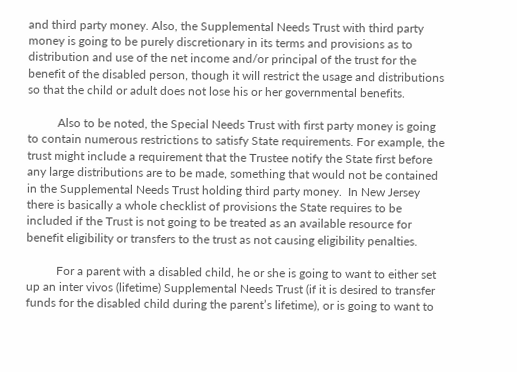and third party money. Also, the Supplemental Needs Trust with third party money is going to be purely discretionary in its terms and provisions as to distribution and use of the net income and/or principal of the trust for the benefit of the disabled person, though it will restrict the usage and distributions so that the child or adult does not lose his or her governmental benefits.

          Also to be noted, the Special Needs Trust with first party money is going to contain numerous restrictions to satisfy State requirements. For example, the trust might include a requirement that the Trustee notify the State first before any large distributions are to be made, something that would not be contained in the Supplemental Needs Trust holding third party money.  In New Jersey there is basically a whole checklist of provisions the State requires to be included if the Trust is not going to be treated as an available resource for benefit eligibility or transfers to the trust as not causing eligibility penalties.

          For a parent with a disabled child, he or she is going to want to either set up an inter vivos (lifetime) Supplemental Needs Trust (if it is desired to transfer funds for the disabled child during the parent’s lifetime), or is going to want to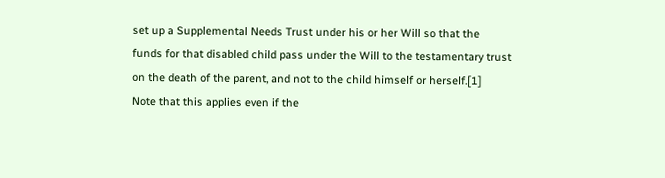set up a Supplemental Needs Trust under his or her Will so that the funds for that disabled child pass under the Will to the testamentary trust on the death of the parent, and not to the child himself or herself.[1]  Note that this applies even if the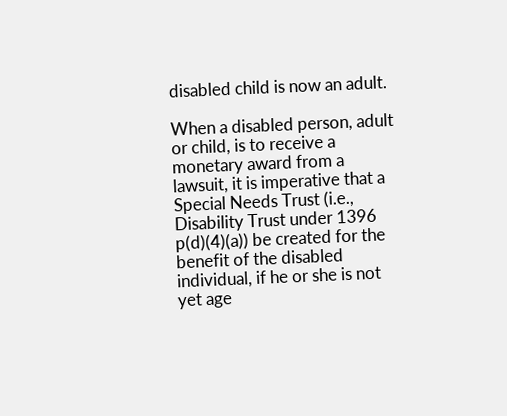disabled child is now an adult.

When a disabled person, adult or child, is to receive a monetary award from a lawsuit, it is imperative that a Special Needs Trust (i.e., Disability Trust under 1396 p(d)(4)(a)) be created for the benefit of the disabled individual, if he or she is not yet age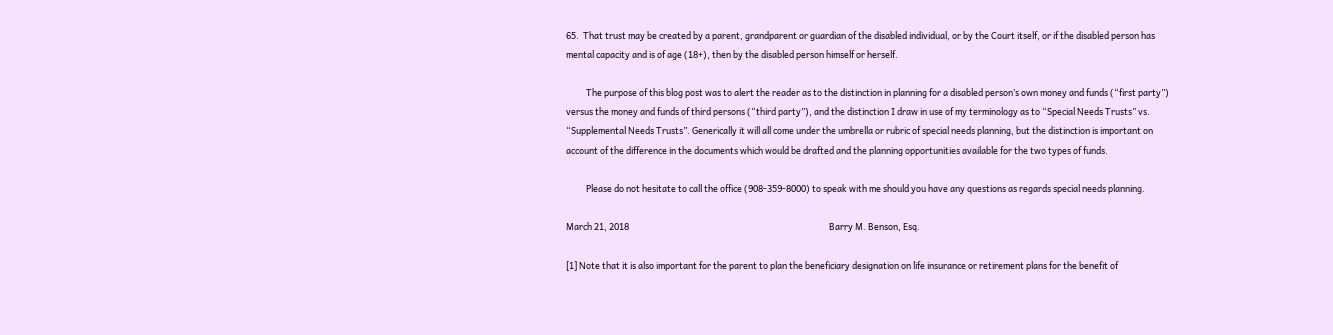65.  That trust may be created by a parent, grandparent or guardian of the disabled individual, or by the Court itself, or if the disabled person has mental capacity and is of age (18+), then by the disabled person himself or herself.

          The purpose of this blog post was to alert the reader as to the distinction in planning for a disabled person’s own money and funds (“first party”) versus the money and funds of third persons (“third party”), and the distinction I draw in use of my terminology as to “Special Needs Trusts” vs. “Supplemental Needs Trusts”. Generically it will all come under the umbrella or rubric of special needs planning, but the distinction is important on account of the difference in the documents which would be drafted and the planning opportunities available for the two types of funds.

          Please do not hesitate to call the office (908-359-8000) to speak with me should you have any questions as regards special needs planning.

March 21, 2018                                                                                                    Barry M. Benson, Esq.

[1] Note that it is also important for the parent to plan the beneficiary designation on life insurance or retirement plans for the benefit of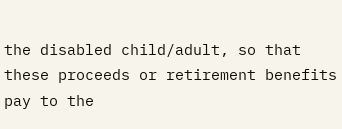the disabled child/adult, so that these proceeds or retirement benefits pay to the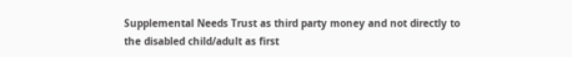Supplemental Needs Trust as third party money and not directly to the disabled child/adult as first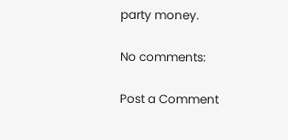party money.

No comments:

Post a Comment